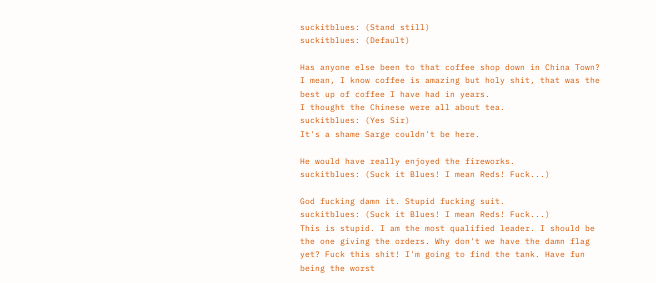suckitblues: (Stand still)
suckitblues: (Default)

Has anyone else been to that coffee shop down in China Town?
I mean, I know coffee is amazing but holy shit, that was the best up of coffee I have had in years.
I thought the Chinese were all about tea.
suckitblues: (Yes Sir)
It's a shame Sarge couldn't be here.

He would have really enjoyed the fireworks.
suckitblues: (Suck it Blues! I mean Reds! Fuck...)

God fucking damn it. Stupid fucking suit.
suckitblues: (Suck it Blues! I mean Reds! Fuck...)
This is stupid. I am the most qualified leader. I should be the one giving the orders. Why don't we have the damn flag yet? Fuck this shit! I'm going to find the tank. Have fun being the worst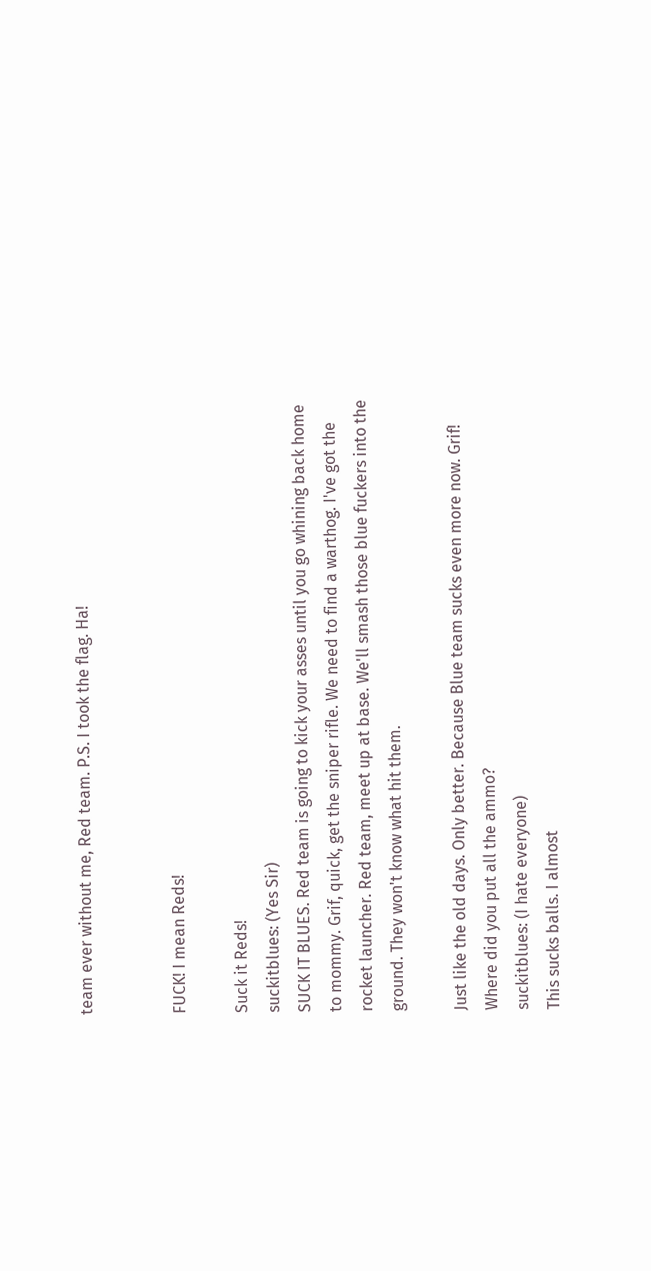team ever without me, Red team. P.S. I took the flag. Ha!


FUCK! I mean Reds!

Suck it Reds!
suckitblues: (Yes Sir)
SUCK IT BLUES. Red team is going to kick your asses until you go whining back home to mommy. Grif, quick, get the sniper rifle. We need to find a warthog. I've got the rocket launcher. Red team, meet up at base. We'll smash those blue fuckers into the ground. They won't know what hit them.

Just like the old days. Only better. Because Blue team sucks even more now. Grif! Where did you put all the ammo?
suckitblues: (I hate everyone)
This sucks balls. I almost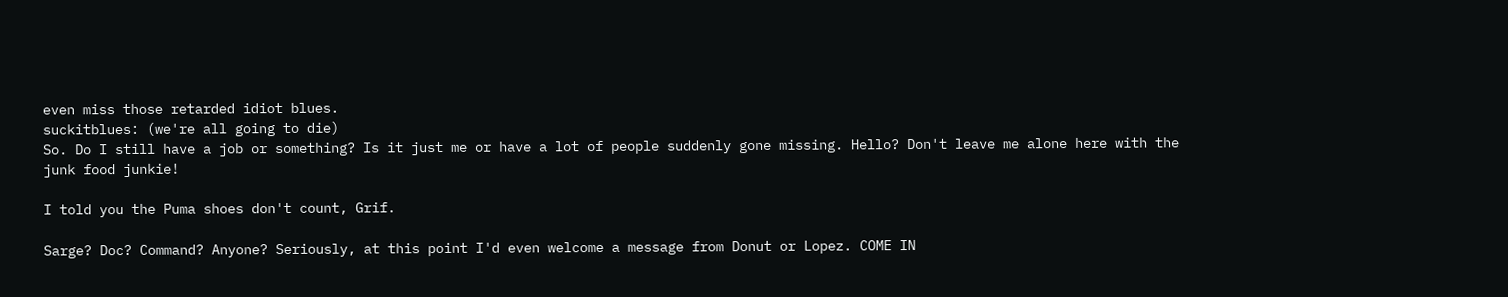even miss those retarded idiot blues.
suckitblues: (we're all going to die)
So. Do I still have a job or something? Is it just me or have a lot of people suddenly gone missing. Hello? Don't leave me alone here with the junk food junkie!

I told you the Puma shoes don't count, Grif.

Sarge? Doc? Command? Anyone? Seriously, at this point I'd even welcome a message from Donut or Lopez. COME IN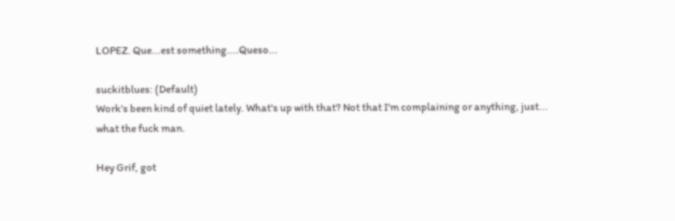LOPEZ. Que...est something....Queso...

suckitblues: (Default)
Work's been kind of quiet lately. What's up with that? Not that I'm complaining or anything, just... what the fuck man.

Hey Grif, got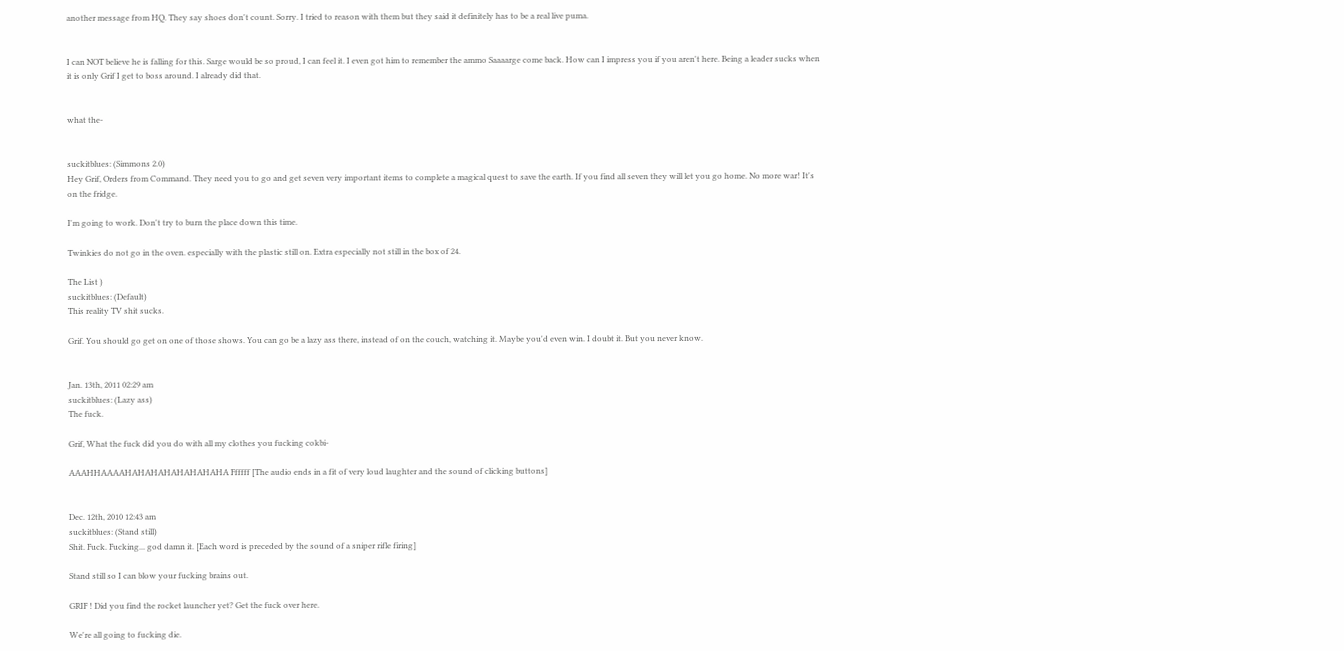another message from HQ. They say shoes don't count. Sorry. I tried to reason with them but they said it definitely has to be a real live puma.


I can NOT believe he is falling for this. Sarge would be so proud, I can feel it. I even got him to remember the ammo Saaaarge come back. How can I impress you if you aren't here. Being a leader sucks when it is only Grif I get to boss around. I already did that.


what the-


suckitblues: (Simmons 2.0)
Hey Grif, Orders from Command. They need you to go and get seven very important items to complete a magical quest to save the earth. If you find all seven they will let you go home. No more war! It's on the fridge.

I'm going to work. Don't try to burn the place down this time.

Twinkies do not go in the oven. especially with the plastic still on. Extra especially not still in the box of 24.

The List )
suckitblues: (Default)
This reality TV shit sucks.

Grif. You should go get on one of those shows. You can go be a lazy ass there, instead of on the couch, watching it. Maybe you'd even win. I doubt it. But you never know.


Jan. 13th, 2011 02:29 am
suckitblues: (Lazy ass)
The fuck.

Grif, What the fuck did you do with all my clothes you fucking cokbi-

AAAHHAAAAHAHAHAHAHAHAHAHA Ffffff [The audio ends in a fit of very loud laughter and the sound of clicking buttons]


Dec. 12th, 2010 12:43 am
suckitblues: (Stand still)
Shit. Fuck. Fucking... god damn it. [Each word is preceded by the sound of a sniper rifle firing]

Stand still so I can blow your fucking brains out.

GRIF ! Did you find the rocket launcher yet? Get the fuck over here.

We're all going to fucking die.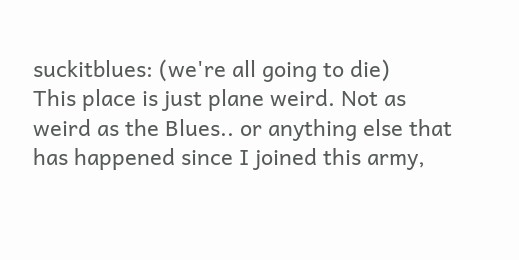suckitblues: (we're all going to die)
This place is just plane weird. Not as weird as the Blues.. or anything else that has happened since I joined this army,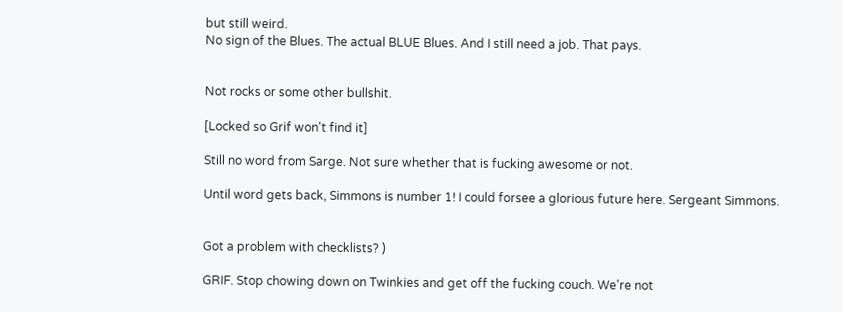but still weird.
No sign of the Blues. The actual BLUE Blues. And I still need a job. That pays.


Not rocks or some other bullshit.

[Locked so Grif won't find it]

Still no word from Sarge. Not sure whether that is fucking awesome or not.

Until word gets back, Simmons is number 1! I could forsee a glorious future here. Sergeant Simmons.


Got a problem with checklists? )

GRIF. Stop chowing down on Twinkies and get off the fucking couch. We're not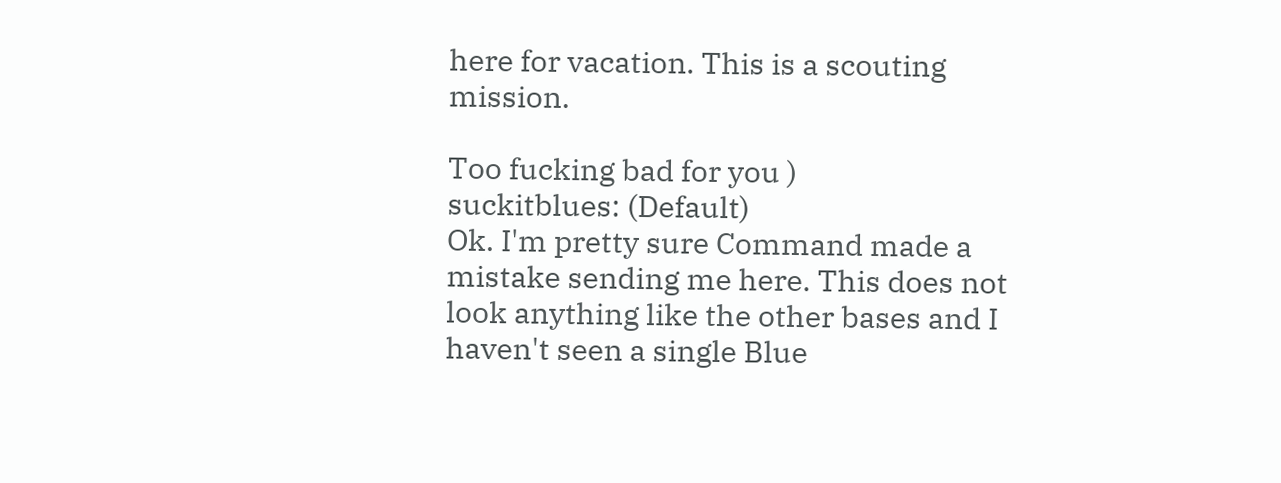here for vacation. This is a scouting mission.

Too fucking bad for you )
suckitblues: (Default)
Ok. I'm pretty sure Command made a mistake sending me here. This does not look anything like the other bases and I haven't seen a single Blue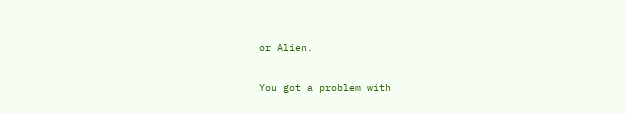or Alien.

You got a problem with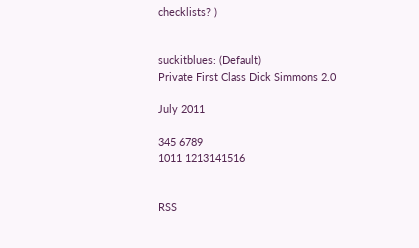checklists? )


suckitblues: (Default)
Private First Class Dick Simmons 2.0

July 2011

345 6789
1011 1213141516


RSS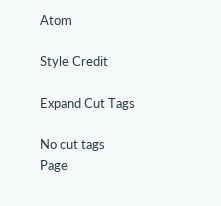Atom

Style Credit

Expand Cut Tags

No cut tags
Page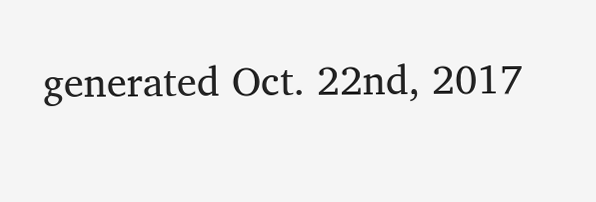generated Oct. 22nd, 2017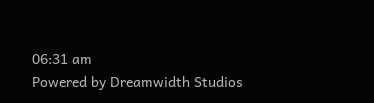06:31 am
Powered by Dreamwidth Studios